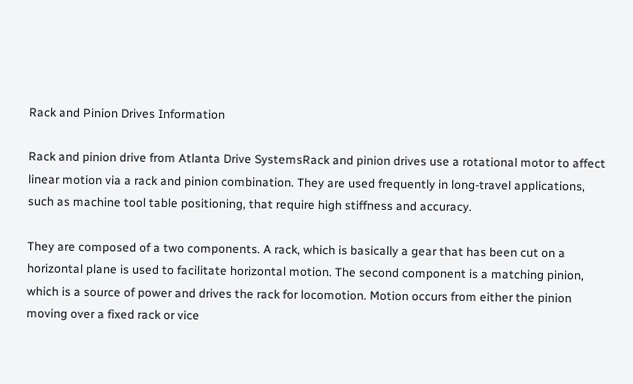Rack and Pinion Drives Information

Rack and pinion drive from Atlanta Drive SystemsRack and pinion drives use a rotational motor to affect linear motion via a rack and pinion combination. They are used frequently in long-travel applications, such as machine tool table positioning, that require high stiffness and accuracy.

They are composed of a two components. A rack, which is basically a gear that has been cut on a horizontal plane is used to facilitate horizontal motion. The second component is a matching pinion, which is a source of power and drives the rack for locomotion. Motion occurs from either the pinion moving over a fixed rack or vice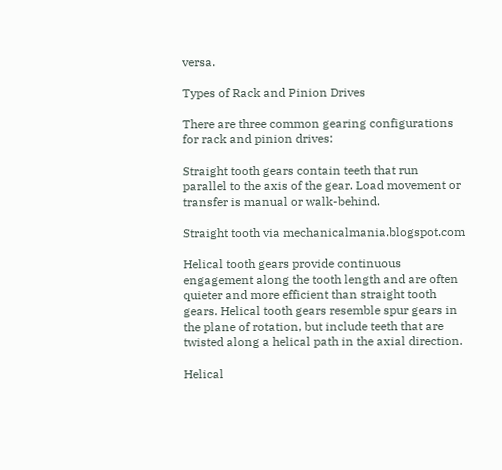versa.

Types of Rack and Pinion Drives

There are three common gearing configurations for rack and pinion drives:

Straight tooth gears contain teeth that run parallel to the axis of the gear. Load movement or transfer is manual or walk-behind.

Straight tooth via mechanicalmania.blogspot.com

Helical tooth gears provide continuous engagement along the tooth length and are often quieter and more efficient than straight tooth gears. Helical tooth gears resemble spur gears in the plane of rotation, but include teeth that are twisted along a helical path in the axial direction.

Helical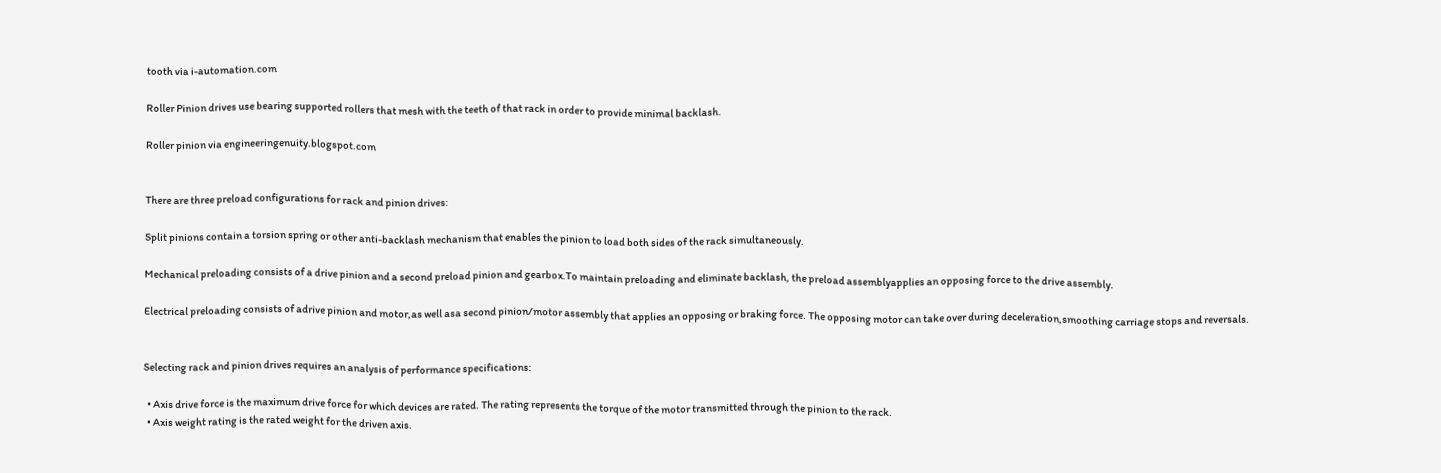tooth via i-automation.com

Roller Pinion drives use bearing supported rollers that mesh with the teeth of that rack in order to provide minimal backlash.

Roller pinion via engineeringenuity.blogspot.com


There are three preload configurations for rack and pinion drives:

Split pinions contain a torsion spring or other anti-backlash mechanism that enables the pinion to load both sides of the rack simultaneously.

Mechanical preloading consists of a drive pinion and a second preload pinion and gearbox.To maintain preloading and eliminate backlash, the preload assemblyapplies an opposing force to the drive assembly.

Electrical preloading consists of adrive pinion and motor,as well asa second pinion/motor assembly that applies an opposing or braking force. The opposing motor can take over during deceleration,smoothing carriage stops and reversals.


Selecting rack and pinion drives requires an analysis of performance specifications:

  • Axis drive force is the maximum drive force for which devices are rated. The rating represents the torque of the motor transmitted through the pinion to the rack.
  • Axis weight rating is the rated weight for the driven axis.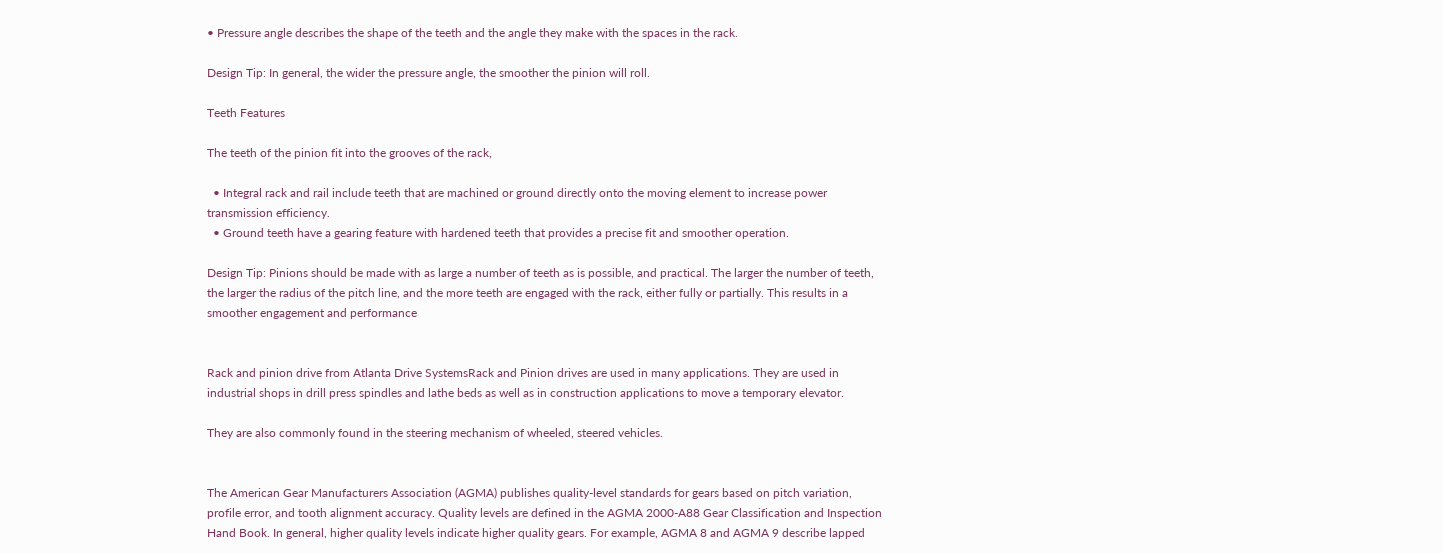• Pressure angle describes the shape of the teeth and the angle they make with the spaces in the rack.

Design Tip: In general, the wider the pressure angle, the smoother the pinion will roll.

Teeth Features

The teeth of the pinion fit into the grooves of the rack,

  • Integral rack and rail include teeth that are machined or ground directly onto the moving element to increase power transmission efficiency.
  • Ground teeth have a gearing feature with hardened teeth that provides a precise fit and smoother operation.

Design Tip: Pinions should be made with as large a number of teeth as is possible, and practical. The larger the number of teeth, the larger the radius of the pitch line, and the more teeth are engaged with the rack, either fully or partially. This results in a smoother engagement and performance


Rack and pinion drive from Atlanta Drive SystemsRack and Pinion drives are used in many applications. They are used in industrial shops in drill press spindles and lathe beds as well as in construction applications to move a temporary elevator.

They are also commonly found in the steering mechanism of wheeled, steered vehicles.


The American Gear Manufacturers Association (AGMA) publishes quality-level standards for gears based on pitch variation, profile error, and tooth alignment accuracy. Quality levels are defined in the AGMA 2000-A88 Gear Classification and Inspection Hand Book. In general, higher quality levels indicate higher quality gears. For example, AGMA 8 and AGMA 9 describe lapped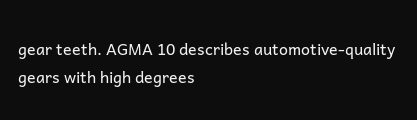gear teeth. AGMA 10 describes automotive-quality gears with high degrees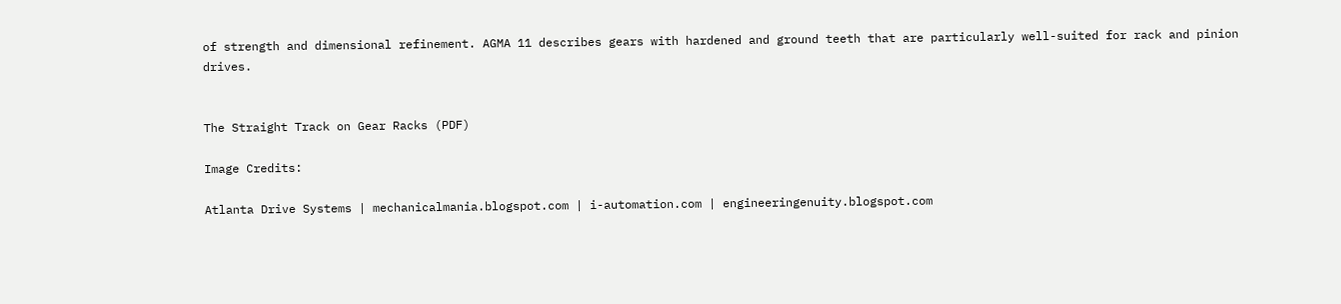of strength and dimensional refinement. AGMA 11 describes gears with hardened and ground teeth that are particularly well-suited for rack and pinion drives.


The Straight Track on Gear Racks (PDF)

Image Credits:

Atlanta Drive Systems | mechanicalmania.blogspot.com | i-automation.com | engineeringenuity.blogspot.com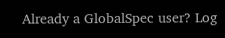Already a GlobalSpec user? Log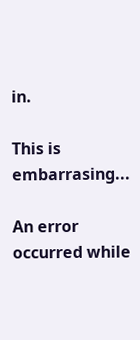in.

This is embarrasing...

An error occurred while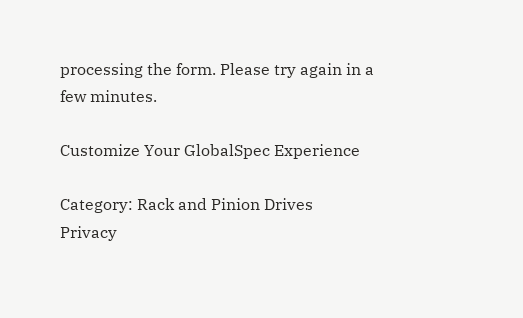processing the form. Please try again in a few minutes.

Customize Your GlobalSpec Experience

Category: Rack and Pinion Drives
Privacy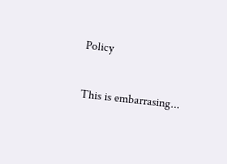Policy

This is embarrasing...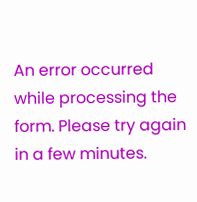An error occurred while processing the form. Please try again in a few minutes.